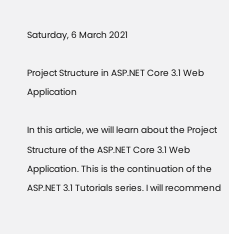Saturday, 6 March 2021

Project Structure in ASP.NET Core 3.1 Web Application

In this article, we will learn about the Project Structure of the ASP.NET Core 3.1 Web Application. This is the continuation of the ASP.NET 3.1 Tutorials series. I will recommend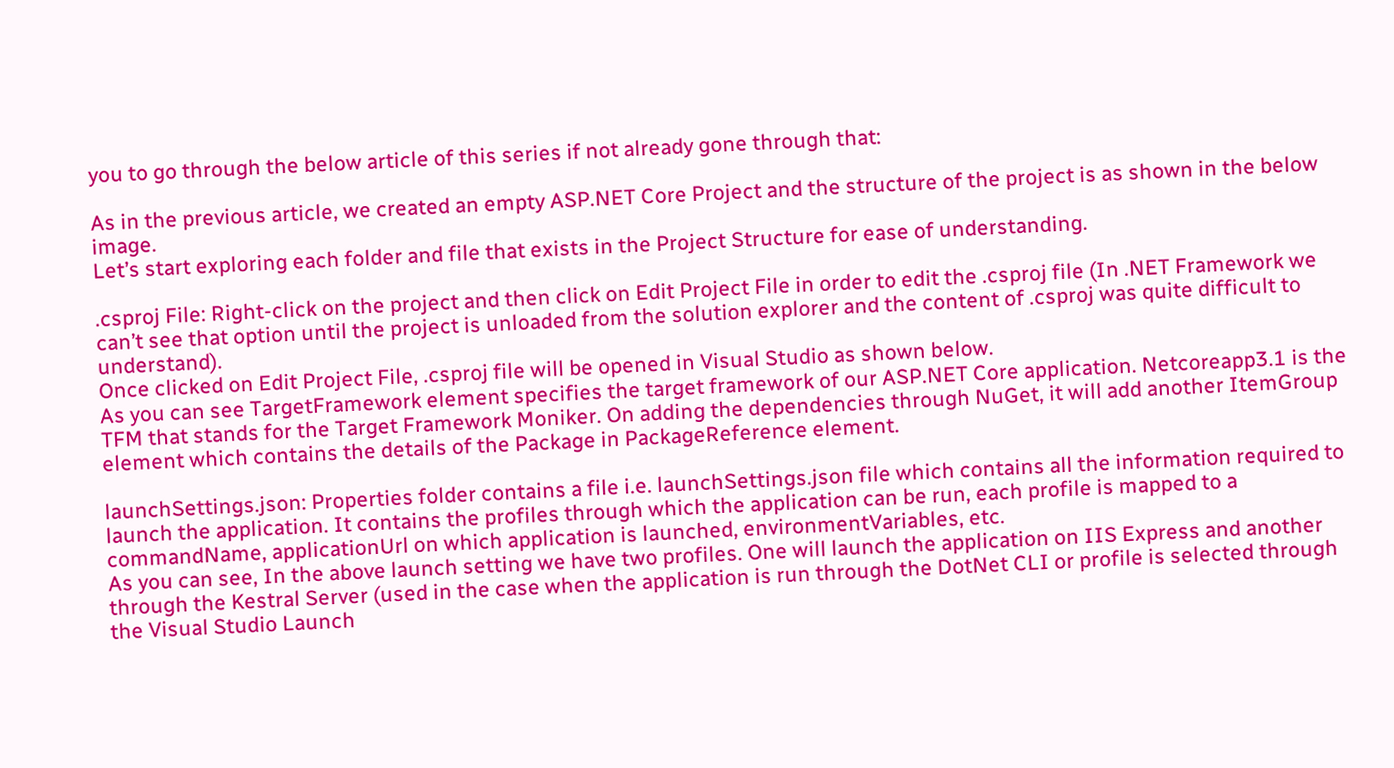you to go through the below article of this series if not already gone through that:

As in the previous article, we created an empty ASP.NET Core Project and the structure of the project is as shown in the below image.
Let’s start exploring each folder and file that exists in the Project Structure for ease of understanding.

.csproj File: Right-click on the project and then click on Edit Project File in order to edit the .csproj file (In .NET Framework we can’t see that option until the project is unloaded from the solution explorer and the content of .csproj was quite difficult to understand).
Once clicked on Edit Project File, .csproj file will be opened in Visual Studio as shown below.
As you can see TargetFramework element specifies the target framework of our ASP.NET Core application. Netcoreapp3.1 is the TFM that stands for the Target Framework Moniker. On adding the dependencies through NuGet, it will add another ItemGroup element which contains the details of the Package in PackageReference element.

launchSettings.json: Properties folder contains a file i.e. launchSettings.json file which contains all the information required to launch the application. It contains the profiles through which the application can be run, each profile is mapped to a commandName, applicationUrl on which application is launched, environmentVariables, etc.
As you can see, In the above launch setting we have two profiles. One will launch the application on IIS Express and another through the Kestral Server (used in the case when the application is run through the DotNet CLI or profile is selected through the Visual Studio Launch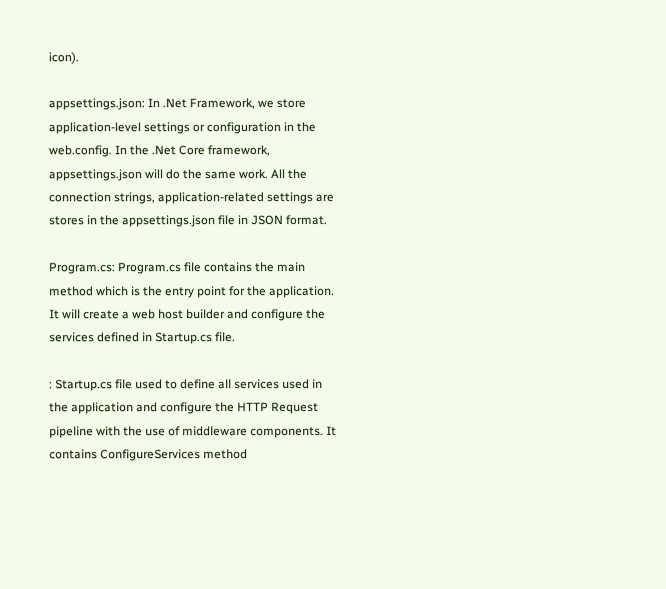icon).

appsettings.json: In .Net Framework, we store application-level settings or configuration in the web.config. In the .Net Core framework, appsettings.json will do the same work. All the connection strings, application-related settings are stores in the appsettings.json file in JSON format.

Program.cs: Program.cs file contains the main method which is the entry point for the application. It will create a web host builder and configure the services defined in Startup.cs file.

: Startup.cs file used to define all services used in the application and configure the HTTP Request pipeline with the use of middleware components. It contains ConfigureServices method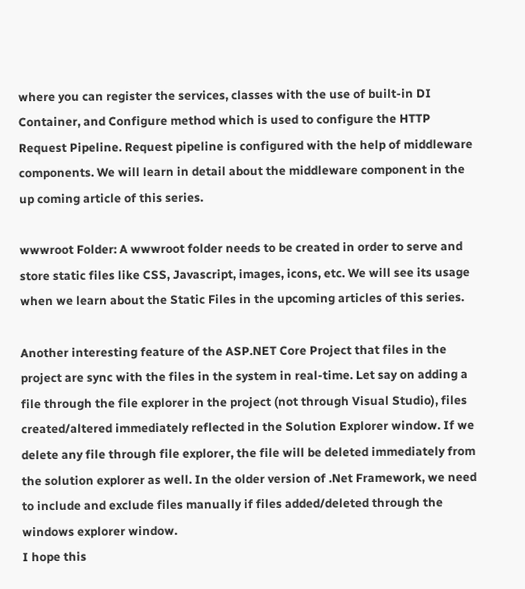where you can register the services, classes with the use of built-in DI Container, and Configure method which is used to configure the HTTP Request Pipeline. Request pipeline is configured with the help of middleware components. We will learn in detail about the middleware component in the up coming article of this series.

wwwroot Folder: A wwwroot folder needs to be created in order to serve and store static files like CSS, Javascript, images, icons, etc. We will see its usage when we learn about the Static Files in the upcoming articles of this series.

Another interesting feature of the ASP.NET Core Project that files in the project are sync with the files in the system in real-time. Let say on adding a file through the file explorer in the project (not through Visual Studio), files created/altered immediately reflected in the Solution Explorer window. If we delete any file through file explorer, the file will be deleted immediately from the solution explorer as well. In the older version of .Net Framework, we need to include and exclude files manually if files added/deleted through the windows explorer window.
I hope this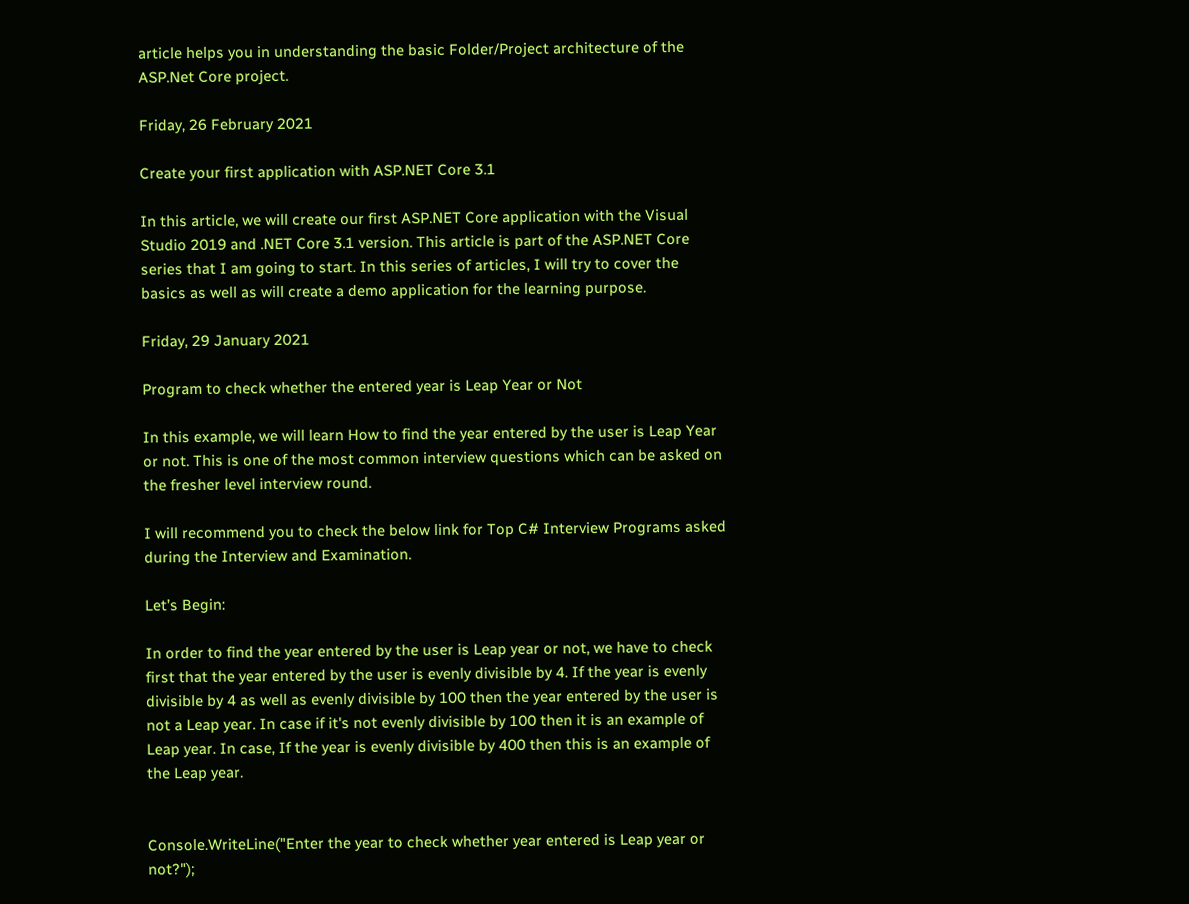article helps you in understanding the basic Folder/Project architecture of the ASP.Net Core project.

Friday, 26 February 2021

Create your first application with ASP.NET Core 3.1

In this article, we will create our first ASP.NET Core application with the Visual Studio 2019 and .NET Core 3.1 version. This article is part of the ASP.NET Core series that I am going to start. In this series of articles, I will try to cover the basics as well as will create a demo application for the learning purpose.

Friday, 29 January 2021

Program to check whether the entered year is Leap Year or Not

In this example, we will learn How to find the year entered by the user is Leap Year or not. This is one of the most common interview questions which can be asked on the fresher level interview round.

I will recommend you to check the below link for Top C# Interview Programs asked during the Interview and Examination.

Let’s Begin:

In order to find the year entered by the user is Leap year or not, we have to check first that the year entered by the user is evenly divisible by 4. If the year is evenly divisible by 4 as well as evenly divisible by 100 then the year entered by the user is not a Leap year. In case if it's not evenly divisible by 100 then it is an example of Leap year. In case, If the year is evenly divisible by 400 then this is an example of the Leap year.


Console.WriteLine("Enter the year to check whether year entered is Leap year or not?");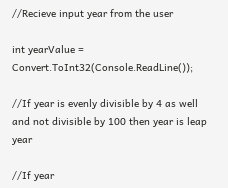//Recieve input year from the user

int yearValue = Convert.ToInt32(Console.ReadLine());

//If year is evenly divisible by 4 as well and not divisible by 100 then year is leap year

//If year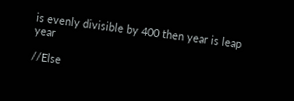is evenly divisible by 400 then year is leap year

//Else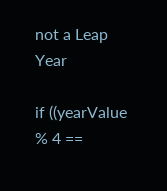not a Leap Year

if ((yearValue % 4 ==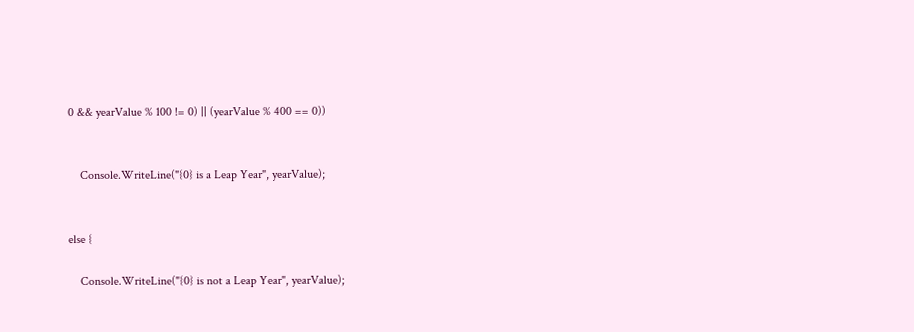0 && yearValue % 100 != 0) || (yearValue % 400 == 0))


    Console.WriteLine("{0} is a Leap Year", yearValue);


else {

    Console.WriteLine("{0} is not a Leap Year", yearValue);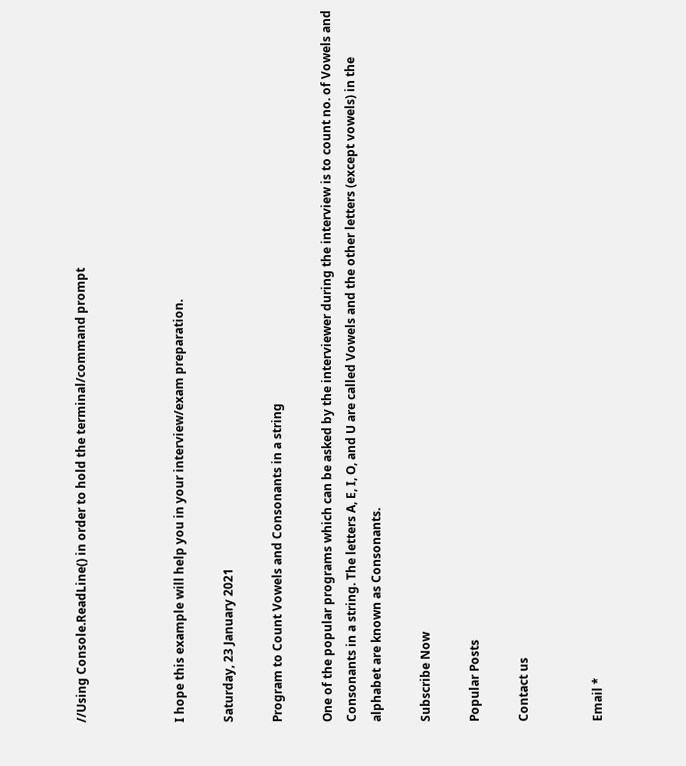//Using Console.ReadLine() in order to hold the terminal/command prompt



I hope this example will help you in your interview/exam preparation.

Saturday, 23 January 2021

Program to Count Vowels and Consonants in a string

One of the popular programs which can be asked by the interviewer during the interview is to count no. of Vowels and Consonants in a string. The letters A, E, I, O, and U are called Vowels and the other letters (except vowels) in the alphabet are known as Consonants.

Subscribe Now

Popular Posts

Contact us


Email *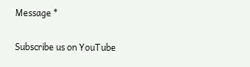Message *

Subscribe us on YouTube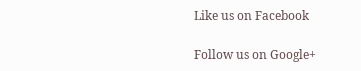Like us on Facebook

Follow us on Google+